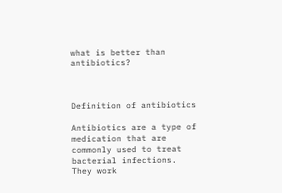what is better than antibiotics?



Definition of antibiotics

Antibiotics are a type of medication that are commonly used to treat bacterial infections. They work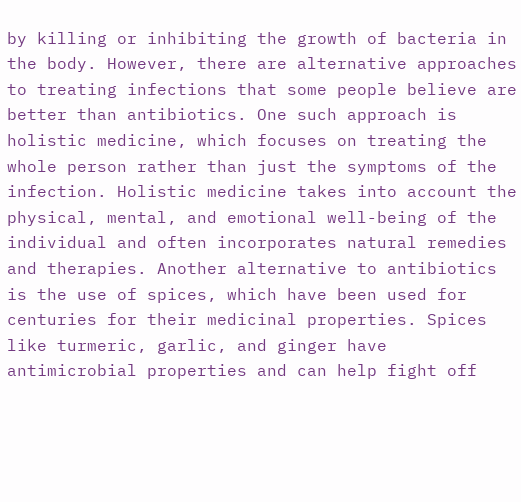by killing or inhibiting the growth of bacteria in the body. However, there are alternative approaches to treating infections that some people believe are better than antibiotics. One such approach is holistic medicine, which focuses on treating the whole person rather than just the symptoms of the infection. Holistic medicine takes into account the physical, mental, and emotional well-being of the individual and often incorporates natural remedies and therapies. Another alternative to antibiotics is the use of spices, which have been used for centuries for their medicinal properties. Spices like turmeric, garlic, and ginger have antimicrobial properties and can help fight off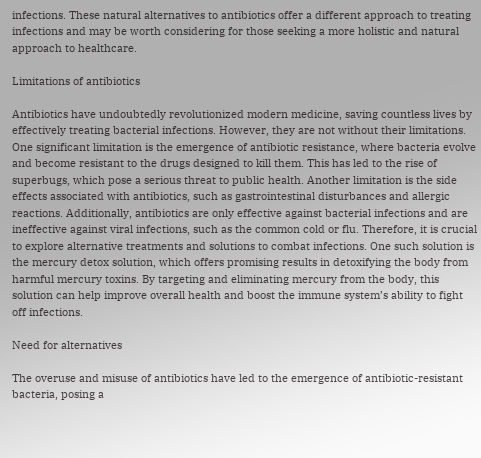infections. These natural alternatives to antibiotics offer a different approach to treating infections and may be worth considering for those seeking a more holistic and natural approach to healthcare.

Limitations of antibiotics

Antibiotics have undoubtedly revolutionized modern medicine, saving countless lives by effectively treating bacterial infections. However, they are not without their limitations. One significant limitation is the emergence of antibiotic resistance, where bacteria evolve and become resistant to the drugs designed to kill them. This has led to the rise of superbugs, which pose a serious threat to public health. Another limitation is the side effects associated with antibiotics, such as gastrointestinal disturbances and allergic reactions. Additionally, antibiotics are only effective against bacterial infections and are ineffective against viral infections, such as the common cold or flu. Therefore, it is crucial to explore alternative treatments and solutions to combat infections. One such solution is the mercury detox solution, which offers promising results in detoxifying the body from harmful mercury toxins. By targeting and eliminating mercury from the body, this solution can help improve overall health and boost the immune system’s ability to fight off infections.

Need for alternatives

The overuse and misuse of antibiotics have led to the emergence of antibiotic-resistant bacteria, posing a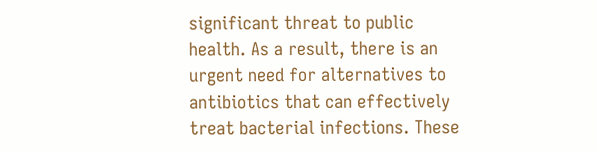significant threat to public health. As a result, there is an urgent need for alternatives to antibiotics that can effectively treat bacterial infections. These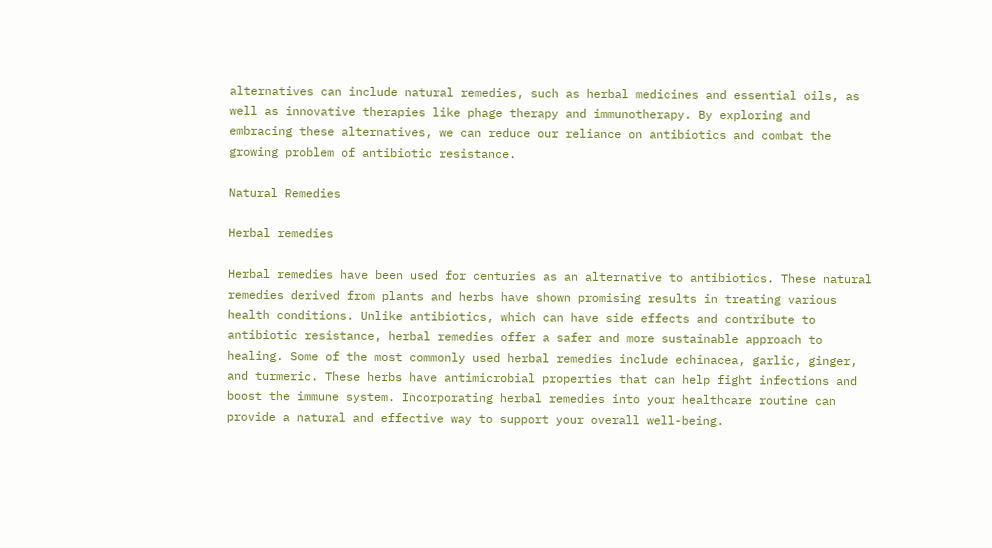alternatives can include natural remedies, such as herbal medicines and essential oils, as well as innovative therapies like phage therapy and immunotherapy. By exploring and embracing these alternatives, we can reduce our reliance on antibiotics and combat the growing problem of antibiotic resistance.

Natural Remedies

Herbal remedies

Herbal remedies have been used for centuries as an alternative to antibiotics. These natural remedies derived from plants and herbs have shown promising results in treating various health conditions. Unlike antibiotics, which can have side effects and contribute to antibiotic resistance, herbal remedies offer a safer and more sustainable approach to healing. Some of the most commonly used herbal remedies include echinacea, garlic, ginger, and turmeric. These herbs have antimicrobial properties that can help fight infections and boost the immune system. Incorporating herbal remedies into your healthcare routine can provide a natural and effective way to support your overall well-being.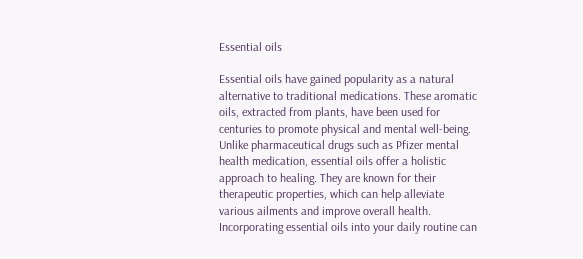Essential oils

Essential oils have gained popularity as a natural alternative to traditional medications. These aromatic oils, extracted from plants, have been used for centuries to promote physical and mental well-being. Unlike pharmaceutical drugs such as Pfizer mental health medication, essential oils offer a holistic approach to healing. They are known for their therapeutic properties, which can help alleviate various ailments and improve overall health. Incorporating essential oils into your daily routine can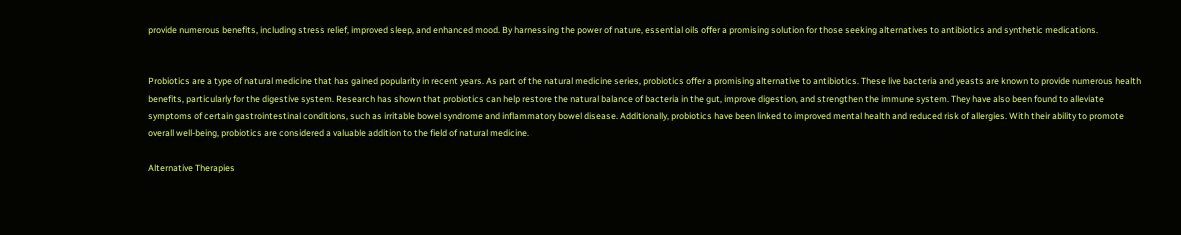provide numerous benefits, including stress relief, improved sleep, and enhanced mood. By harnessing the power of nature, essential oils offer a promising solution for those seeking alternatives to antibiotics and synthetic medications.


Probiotics are a type of natural medicine that has gained popularity in recent years. As part of the natural medicine series, probiotics offer a promising alternative to antibiotics. These live bacteria and yeasts are known to provide numerous health benefits, particularly for the digestive system. Research has shown that probiotics can help restore the natural balance of bacteria in the gut, improve digestion, and strengthen the immune system. They have also been found to alleviate symptoms of certain gastrointestinal conditions, such as irritable bowel syndrome and inflammatory bowel disease. Additionally, probiotics have been linked to improved mental health and reduced risk of allergies. With their ability to promote overall well-being, probiotics are considered a valuable addition to the field of natural medicine.

Alternative Therapies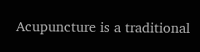Acupuncture is a traditional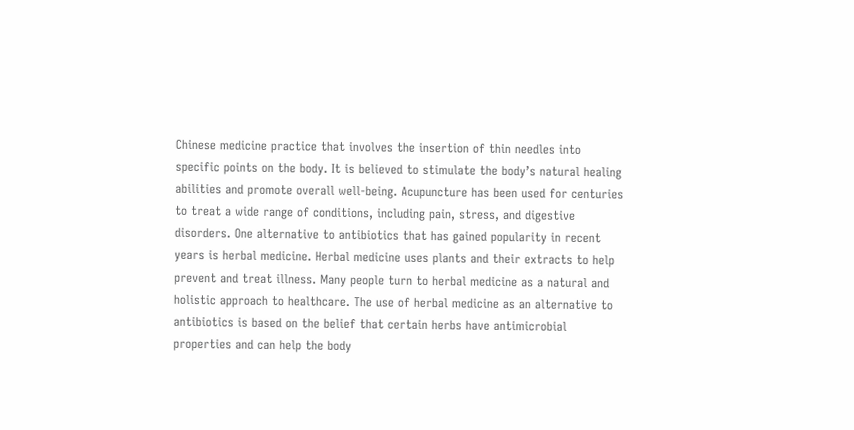Chinese medicine practice that involves the insertion of thin needles into specific points on the body. It is believed to stimulate the body’s natural healing abilities and promote overall well-being. Acupuncture has been used for centuries to treat a wide range of conditions, including pain, stress, and digestive disorders. One alternative to antibiotics that has gained popularity in recent years is herbal medicine. Herbal medicine uses plants and their extracts to help prevent and treat illness. Many people turn to herbal medicine as a natural and holistic approach to healthcare. The use of herbal medicine as an alternative to antibiotics is based on the belief that certain herbs have antimicrobial properties and can help the body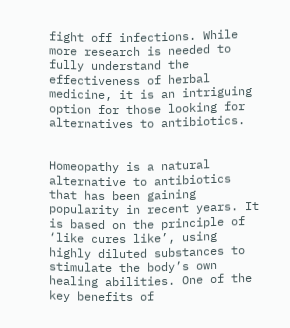fight off infections. While more research is needed to fully understand the effectiveness of herbal medicine, it is an intriguing option for those looking for alternatives to antibiotics.


Homeopathy is a natural alternative to antibiotics that has been gaining popularity in recent years. It is based on the principle of ‘like cures like’, using highly diluted substances to stimulate the body’s own healing abilities. One of the key benefits of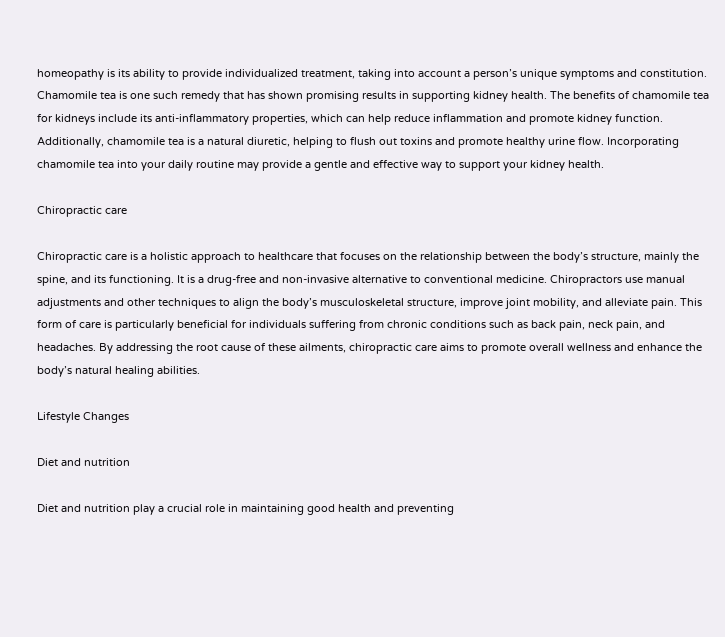homeopathy is its ability to provide individualized treatment, taking into account a person’s unique symptoms and constitution. Chamomile tea is one such remedy that has shown promising results in supporting kidney health. The benefits of chamomile tea for kidneys include its anti-inflammatory properties, which can help reduce inflammation and promote kidney function. Additionally, chamomile tea is a natural diuretic, helping to flush out toxins and promote healthy urine flow. Incorporating chamomile tea into your daily routine may provide a gentle and effective way to support your kidney health.

Chiropractic care

Chiropractic care is a holistic approach to healthcare that focuses on the relationship between the body’s structure, mainly the spine, and its functioning. It is a drug-free and non-invasive alternative to conventional medicine. Chiropractors use manual adjustments and other techniques to align the body’s musculoskeletal structure, improve joint mobility, and alleviate pain. This form of care is particularly beneficial for individuals suffering from chronic conditions such as back pain, neck pain, and headaches. By addressing the root cause of these ailments, chiropractic care aims to promote overall wellness and enhance the body’s natural healing abilities.

Lifestyle Changes

Diet and nutrition

Diet and nutrition play a crucial role in maintaining good health and preventing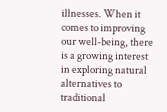illnesses. When it comes to improving our well-being, there is a growing interest in exploring natural alternatives to traditional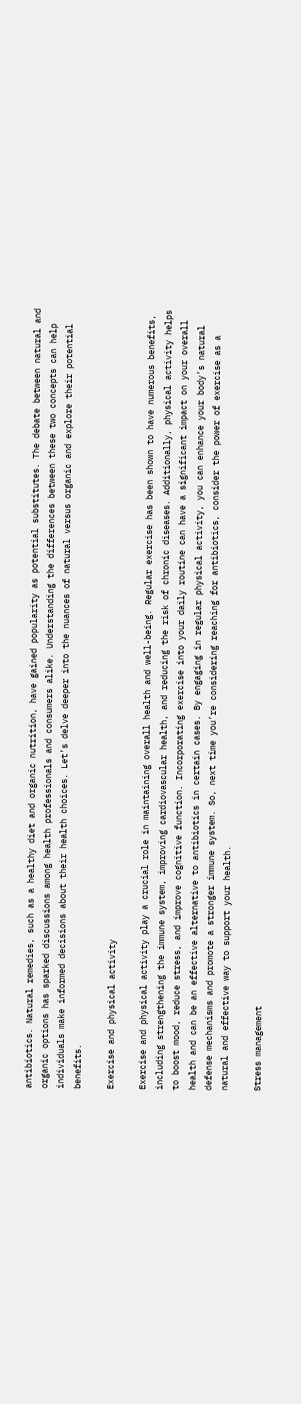antibiotics. Natural remedies, such as a healthy diet and organic nutrition, have gained popularity as potential substitutes. The debate between natural and organic options has sparked discussions among health professionals and consumers alike. Understanding the differences between these two concepts can help individuals make informed decisions about their health choices. Let’s delve deeper into the nuances of natural versus organic and explore their potential benefits.

Exercise and physical activity

Exercise and physical activity play a crucial role in maintaining overall health and well-being. Regular exercise has been shown to have numerous benefits, including strengthening the immune system, improving cardiovascular health, and reducing the risk of chronic diseases. Additionally, physical activity helps to boost mood, reduce stress, and improve cognitive function. Incorporating exercise into your daily routine can have a significant impact on your overall health and can be an effective alternative to antibiotics in certain cases. By engaging in regular physical activity, you can enhance your body’s natural defense mechanisms and promote a stronger immune system. So, next time you’re considering reaching for antibiotics, consider the power of exercise as a natural and effective way to support your health.

Stress management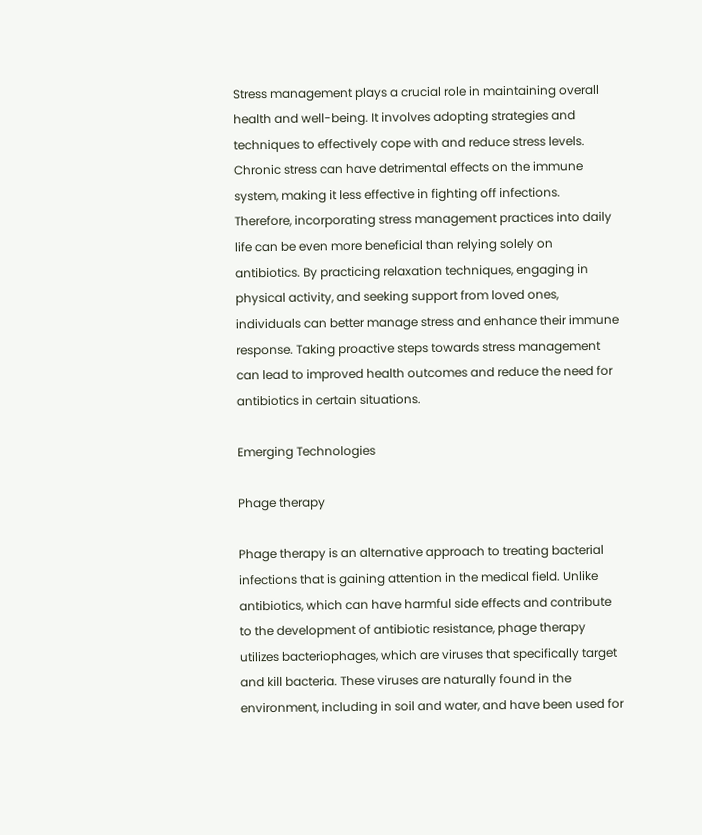Stress management plays a crucial role in maintaining overall health and well-being. It involves adopting strategies and techniques to effectively cope with and reduce stress levels. Chronic stress can have detrimental effects on the immune system, making it less effective in fighting off infections. Therefore, incorporating stress management practices into daily life can be even more beneficial than relying solely on antibiotics. By practicing relaxation techniques, engaging in physical activity, and seeking support from loved ones, individuals can better manage stress and enhance their immune response. Taking proactive steps towards stress management can lead to improved health outcomes and reduce the need for antibiotics in certain situations.

Emerging Technologies

Phage therapy

Phage therapy is an alternative approach to treating bacterial infections that is gaining attention in the medical field. Unlike antibiotics, which can have harmful side effects and contribute to the development of antibiotic resistance, phage therapy utilizes bacteriophages, which are viruses that specifically target and kill bacteria. These viruses are naturally found in the environment, including in soil and water, and have been used for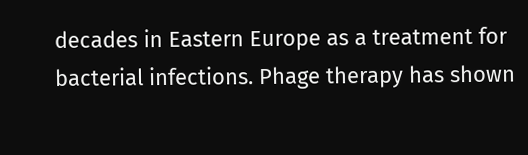decades in Eastern Europe as a treatment for bacterial infections. Phage therapy has shown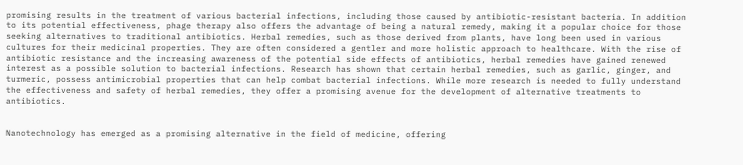promising results in the treatment of various bacterial infections, including those caused by antibiotic-resistant bacteria. In addition to its potential effectiveness, phage therapy also offers the advantage of being a natural remedy, making it a popular choice for those seeking alternatives to traditional antibiotics. Herbal remedies, such as those derived from plants, have long been used in various cultures for their medicinal properties. They are often considered a gentler and more holistic approach to healthcare. With the rise of antibiotic resistance and the increasing awareness of the potential side effects of antibiotics, herbal remedies have gained renewed interest as a possible solution to bacterial infections. Research has shown that certain herbal remedies, such as garlic, ginger, and turmeric, possess antimicrobial properties that can help combat bacterial infections. While more research is needed to fully understand the effectiveness and safety of herbal remedies, they offer a promising avenue for the development of alternative treatments to antibiotics.


Nanotechnology has emerged as a promising alternative in the field of medicine, offering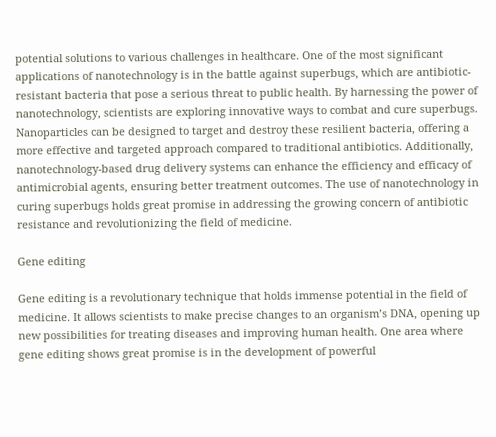potential solutions to various challenges in healthcare. One of the most significant applications of nanotechnology is in the battle against superbugs, which are antibiotic-resistant bacteria that pose a serious threat to public health. By harnessing the power of nanotechnology, scientists are exploring innovative ways to combat and cure superbugs. Nanoparticles can be designed to target and destroy these resilient bacteria, offering a more effective and targeted approach compared to traditional antibiotics. Additionally, nanotechnology-based drug delivery systems can enhance the efficiency and efficacy of antimicrobial agents, ensuring better treatment outcomes. The use of nanotechnology in curing superbugs holds great promise in addressing the growing concern of antibiotic resistance and revolutionizing the field of medicine.

Gene editing

Gene editing is a revolutionary technique that holds immense potential in the field of medicine. It allows scientists to make precise changes to an organism’s DNA, opening up new possibilities for treating diseases and improving human health. One area where gene editing shows great promise is in the development of powerful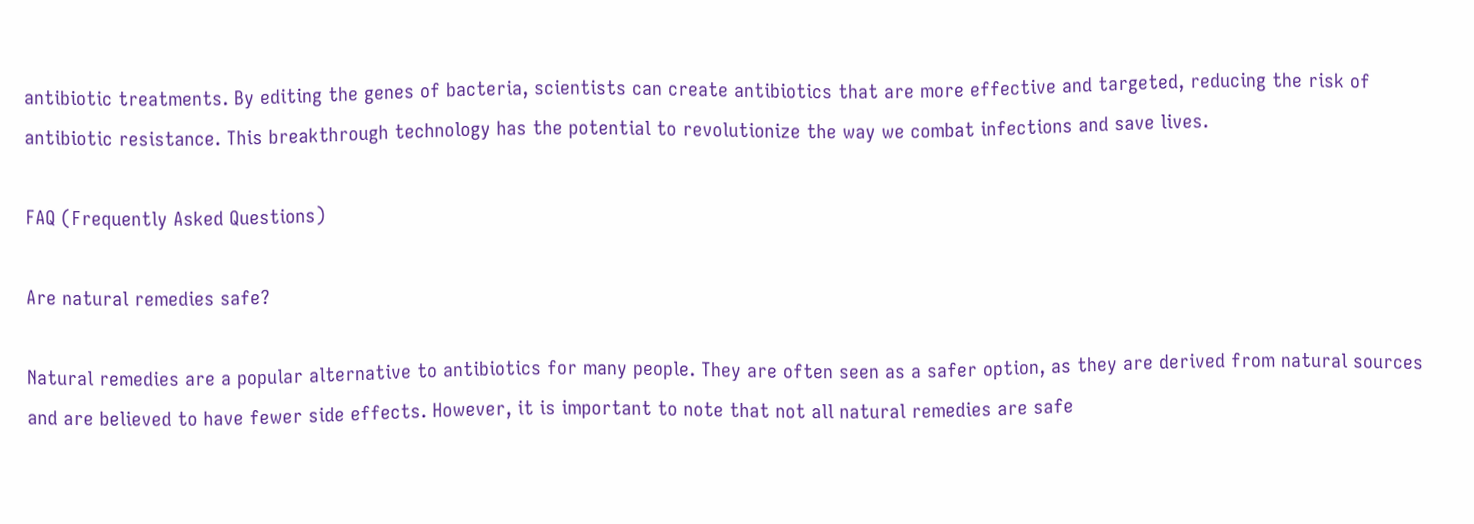antibiotic treatments. By editing the genes of bacteria, scientists can create antibiotics that are more effective and targeted, reducing the risk of antibiotic resistance. This breakthrough technology has the potential to revolutionize the way we combat infections and save lives.

FAQ (Frequently Asked Questions)

Are natural remedies safe?

Natural remedies are a popular alternative to antibiotics for many people. They are often seen as a safer option, as they are derived from natural sources and are believed to have fewer side effects. However, it is important to note that not all natural remedies are safe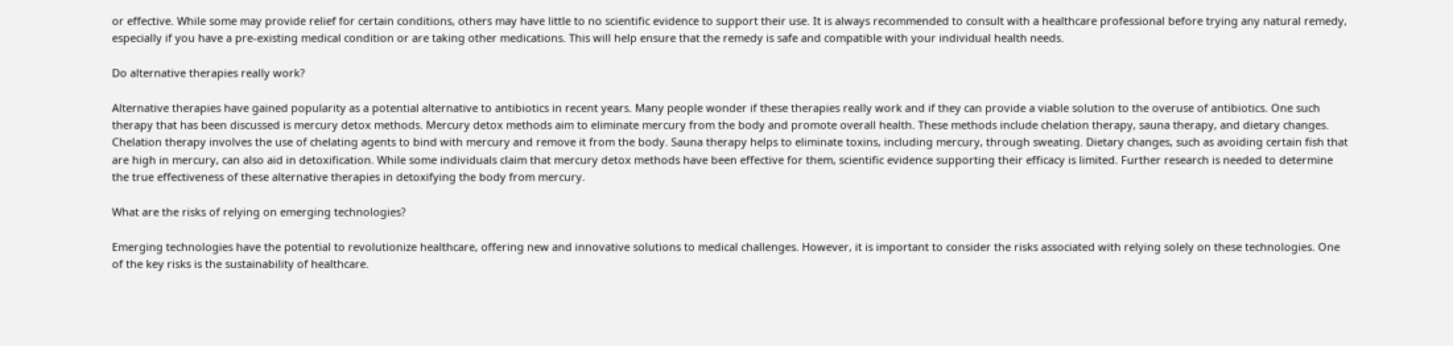or effective. While some may provide relief for certain conditions, others may have little to no scientific evidence to support their use. It is always recommended to consult with a healthcare professional before trying any natural remedy, especially if you have a pre-existing medical condition or are taking other medications. This will help ensure that the remedy is safe and compatible with your individual health needs.

Do alternative therapies really work?

Alternative therapies have gained popularity as a potential alternative to antibiotics in recent years. Many people wonder if these therapies really work and if they can provide a viable solution to the overuse of antibiotics. One such therapy that has been discussed is mercury detox methods. Mercury detox methods aim to eliminate mercury from the body and promote overall health. These methods include chelation therapy, sauna therapy, and dietary changes. Chelation therapy involves the use of chelating agents to bind with mercury and remove it from the body. Sauna therapy helps to eliminate toxins, including mercury, through sweating. Dietary changes, such as avoiding certain fish that are high in mercury, can also aid in detoxification. While some individuals claim that mercury detox methods have been effective for them, scientific evidence supporting their efficacy is limited. Further research is needed to determine the true effectiveness of these alternative therapies in detoxifying the body from mercury.

What are the risks of relying on emerging technologies?

Emerging technologies have the potential to revolutionize healthcare, offering new and innovative solutions to medical challenges. However, it is important to consider the risks associated with relying solely on these technologies. One of the key risks is the sustainability of healthcare.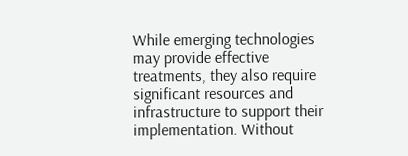While emerging technologies may provide effective treatments, they also require significant resources and infrastructure to support their implementation. Without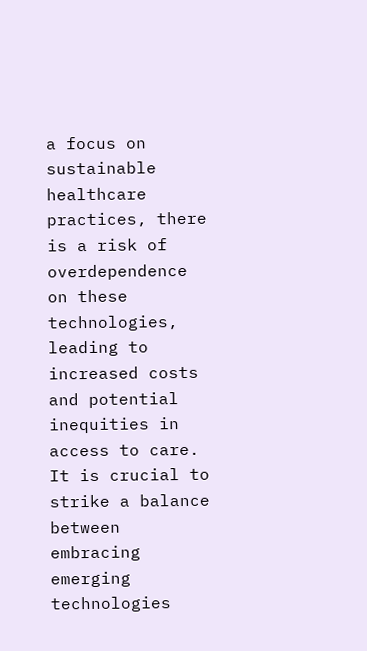a focus on sustainable healthcare practices, there is a risk of overdependence on these technologies, leading to increased costs and potential inequities in access to care. It is crucial to strike a balance between embracing emerging technologies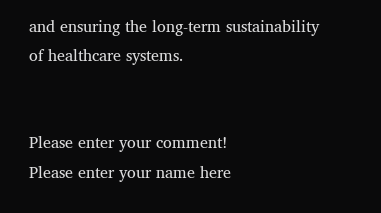and ensuring the long-term sustainability of healthcare systems.


Please enter your comment!
Please enter your name here